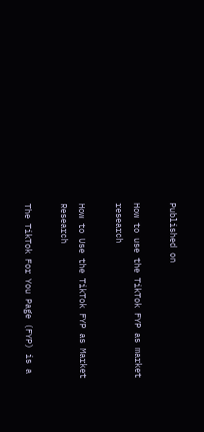Published on

How to use the TikTok FYP as market research

How to Use the TikTok FYP as Market Research

The TikTok For You Page (FYP) is a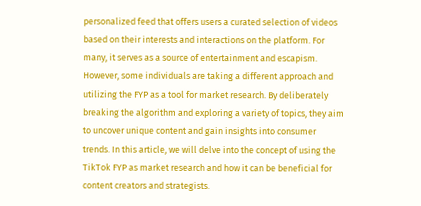personalized feed that offers users a curated selection of videos based on their interests and interactions on the platform. For many, it serves as a source of entertainment and escapism. However, some individuals are taking a different approach and utilizing the FYP as a tool for market research. By deliberately breaking the algorithm and exploring a variety of topics, they aim to uncover unique content and gain insights into consumer trends. In this article, we will delve into the concept of using the TikTok FYP as market research and how it can be beneficial for content creators and strategists.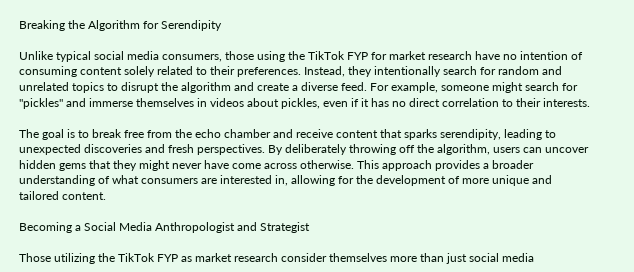Breaking the Algorithm for Serendipity

Unlike typical social media consumers, those using the TikTok FYP for market research have no intention of consuming content solely related to their preferences. Instead, they intentionally search for random and unrelated topics to disrupt the algorithm and create a diverse feed. For example, someone might search for "pickles" and immerse themselves in videos about pickles, even if it has no direct correlation to their interests.

The goal is to break free from the echo chamber and receive content that sparks serendipity, leading to unexpected discoveries and fresh perspectives. By deliberately throwing off the algorithm, users can uncover hidden gems that they might never have come across otherwise. This approach provides a broader understanding of what consumers are interested in, allowing for the development of more unique and tailored content.

Becoming a Social Media Anthropologist and Strategist

Those utilizing the TikTok FYP as market research consider themselves more than just social media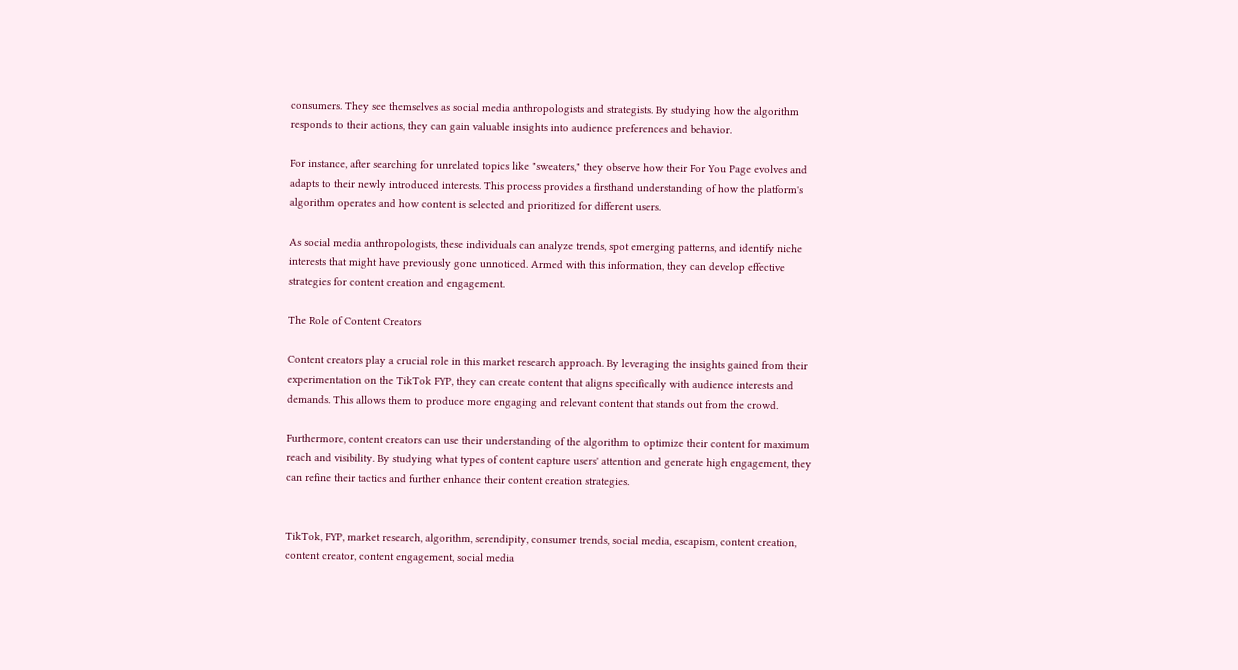consumers. They see themselves as social media anthropologists and strategists. By studying how the algorithm responds to their actions, they can gain valuable insights into audience preferences and behavior.

For instance, after searching for unrelated topics like "sweaters," they observe how their For You Page evolves and adapts to their newly introduced interests. This process provides a firsthand understanding of how the platform's algorithm operates and how content is selected and prioritized for different users.

As social media anthropologists, these individuals can analyze trends, spot emerging patterns, and identify niche interests that might have previously gone unnoticed. Armed with this information, they can develop effective strategies for content creation and engagement.

The Role of Content Creators

Content creators play a crucial role in this market research approach. By leveraging the insights gained from their experimentation on the TikTok FYP, they can create content that aligns specifically with audience interests and demands. This allows them to produce more engaging and relevant content that stands out from the crowd.

Furthermore, content creators can use their understanding of the algorithm to optimize their content for maximum reach and visibility. By studying what types of content capture users' attention and generate high engagement, they can refine their tactics and further enhance their content creation strategies.


TikTok, FYP, market research, algorithm, serendipity, consumer trends, social media, escapism, content creation, content creator, content engagement, social media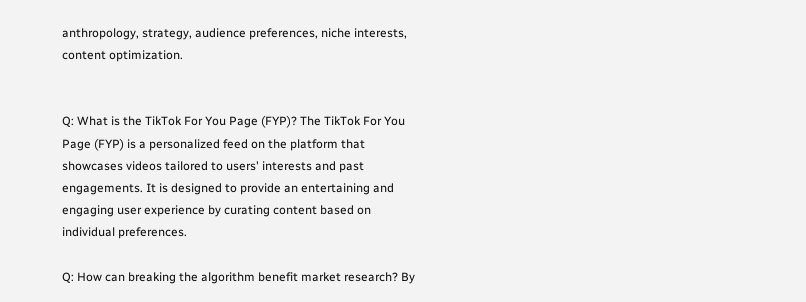anthropology, strategy, audience preferences, niche interests, content optimization.


Q: What is the TikTok For You Page (FYP)? The TikTok For You Page (FYP) is a personalized feed on the platform that showcases videos tailored to users' interests and past engagements. It is designed to provide an entertaining and engaging user experience by curating content based on individual preferences.

Q: How can breaking the algorithm benefit market research? By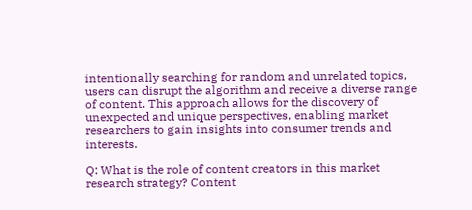intentionally searching for random and unrelated topics, users can disrupt the algorithm and receive a diverse range of content. This approach allows for the discovery of unexpected and unique perspectives, enabling market researchers to gain insights into consumer trends and interests.

Q: What is the role of content creators in this market research strategy? Content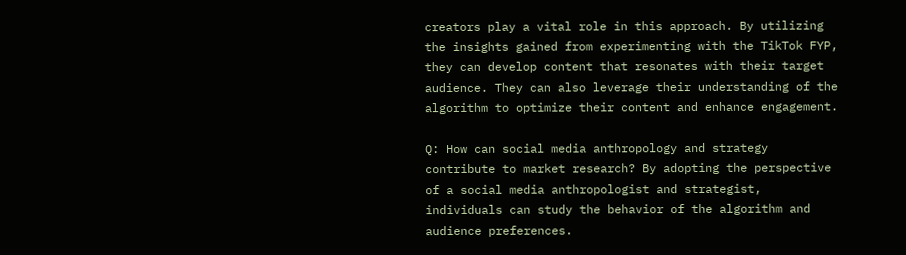creators play a vital role in this approach. By utilizing the insights gained from experimenting with the TikTok FYP, they can develop content that resonates with their target audience. They can also leverage their understanding of the algorithm to optimize their content and enhance engagement.

Q: How can social media anthropology and strategy contribute to market research? By adopting the perspective of a social media anthropologist and strategist, individuals can study the behavior of the algorithm and audience preferences.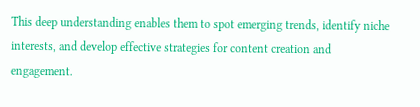This deep understanding enables them to spot emerging trends, identify niche interests, and develop effective strategies for content creation and engagement.